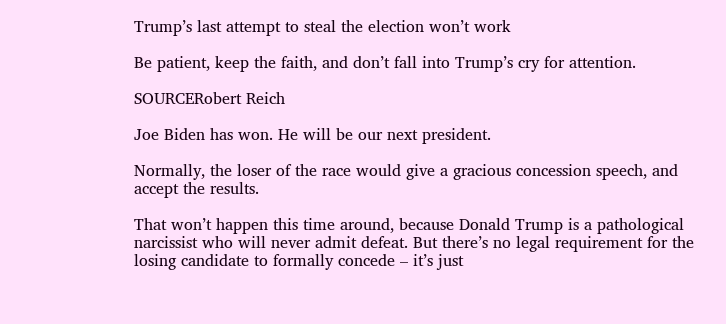Trump’s last attempt to steal the election won’t work

Be patient, keep the faith, and don’t fall into Trump’s cry for attention.

SOURCERobert Reich

Joe Biden has won. He will be our next president.

Normally, the loser of the race would give a gracious concession speech, and accept the results.

That won’t happen this time around, because Donald Trump is a pathological narcissist who will never admit defeat. But there’s no legal requirement for the losing candidate to formally concede – it’s just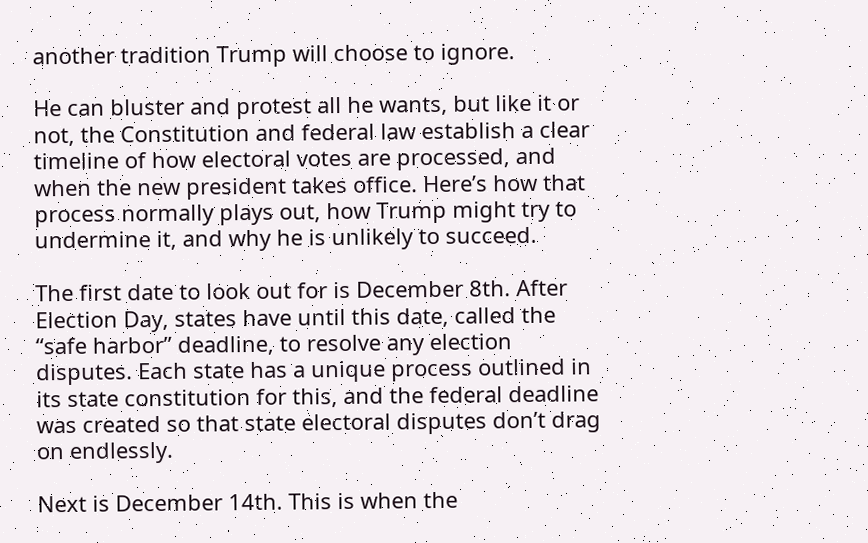another tradition Trump will choose to ignore.

He can bluster and protest all he wants, but like it or not, the Constitution and federal law establish a clear timeline of how electoral votes are processed, and when the new president takes office. Here’s how that process normally plays out, how Trump might try to undermine it, and why he is unlikely to succeed.

The first date to look out for is December 8th. After Election Day, states have until this date, called the “safe harbor” deadline, to resolve any election disputes. Each state has a unique process outlined in its state constitution for this, and the federal deadline was created so that state electoral disputes don’t drag on endlessly.

Next is December 14th. This is when the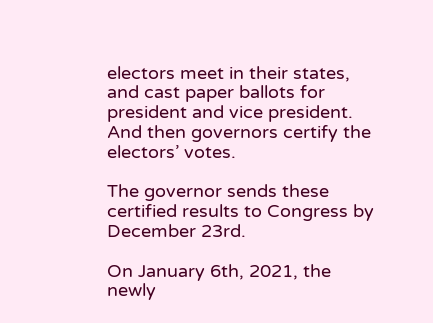electors meet in their states, and cast paper ballots for president and vice president. And then governors certify the electors’ votes.

The governor sends these certified results to Congress by December 23rd.

On January 6th, 2021, the newly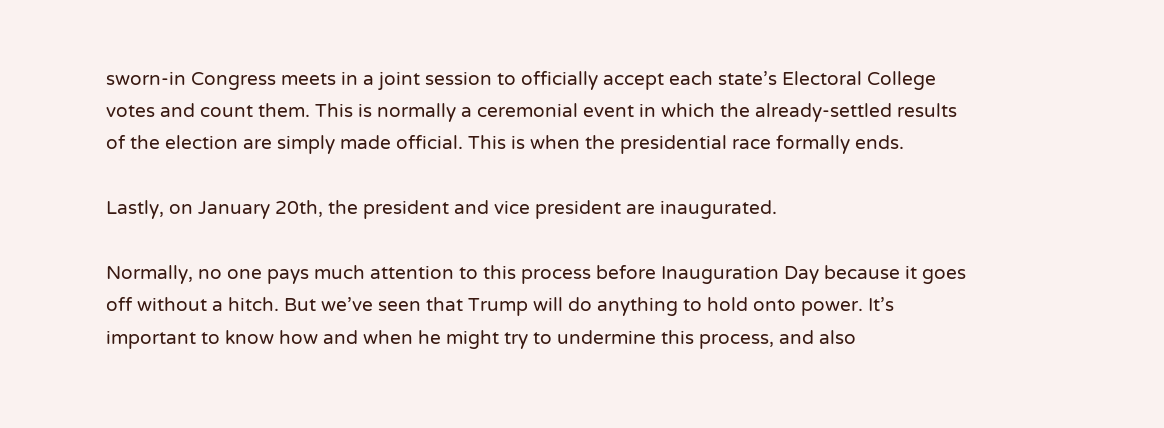sworn-in Congress meets in a joint session to officially accept each state’s Electoral College votes and count them. This is normally a ceremonial event in which the already-settled results of the election are simply made official. This is when the presidential race formally ends.

Lastly, on January 20th, the president and vice president are inaugurated.

Normally, no one pays much attention to this process before Inauguration Day because it goes off without a hitch. But we’ve seen that Trump will do anything to hold onto power. It’s important to know how and when he might try to undermine this process, and also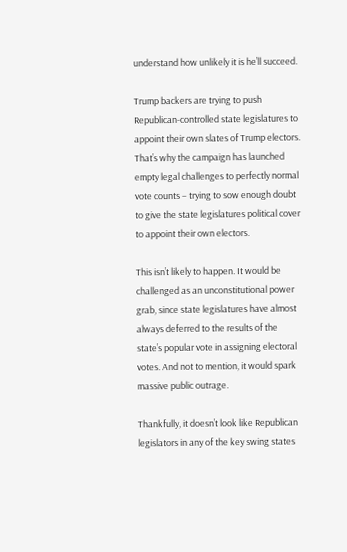understand how unlikely it is he’ll succeed.

Trump backers are trying to push Republican-controlled state legislatures to appoint their own slates of Trump electors. That’s why the campaign has launched empty legal challenges to perfectly normal vote counts – trying to sow enough doubt to give the state legislatures political cover to appoint their own electors.

This isn’t likely to happen. It would be challenged as an unconstitutional power grab, since state legislatures have almost always deferred to the results of the state’s popular vote in assigning electoral votes. And not to mention, it would spark massive public outrage.

Thankfully, it doesn’t look like Republican legislators in any of the key swing states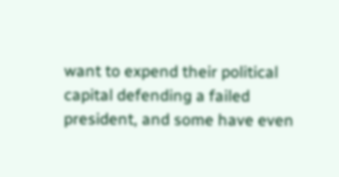want to expend their political capital defending a failed president, and some have even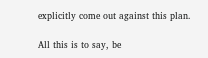explicitly come out against this plan.

All this is to say, be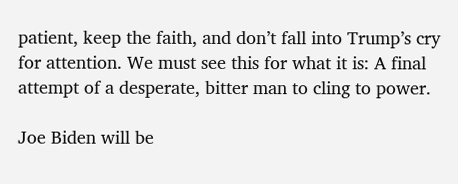patient, keep the faith, and don’t fall into Trump’s cry for attention. We must see this for what it is: A final attempt of a desperate, bitter man to cling to power.

Joe Biden will be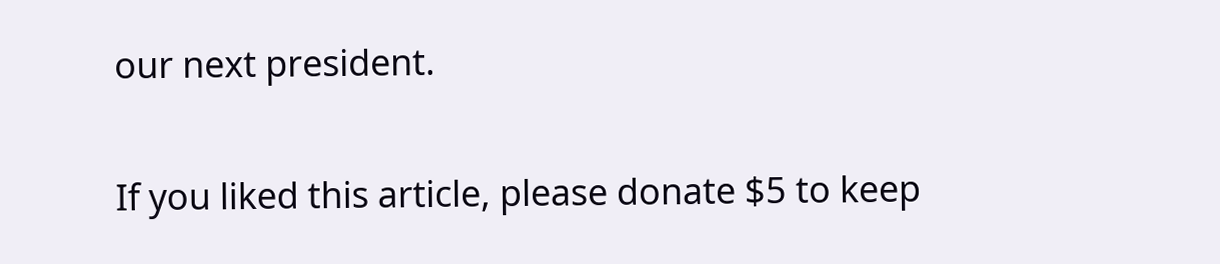our next president.


If you liked this article, please donate $5 to keep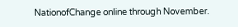NationofChange online through November.